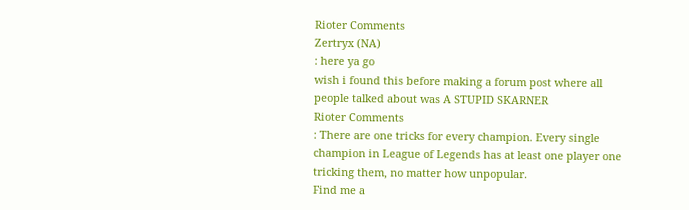Rioter Comments
Zertryx (NA)
: here ya go
wish i found this before making a forum post where all people talked about was A STUPID SKARNER
Rioter Comments
: There are one tricks for every champion. Every single champion in League of Legends has at least one player one tricking them, no matter how unpopular.
Find me a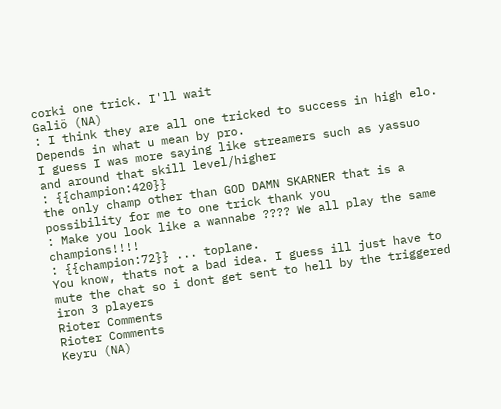corki one trick. I'll wait
Galiö (NA)
: I think they are all one tricked to success in high elo. Depends in what u mean by pro.
I guess I was more saying like streamers such as yassuo and around that skill level/higher
: {{champion:420}}
the only champ other than GOD DAMN SKARNER that is a possibility for me to one trick thank you
: Make you look like a wannabe ???? We all play the same champions!!!!
: {{champion:72}} ... toplane.
You know, thats not a bad idea. I guess ill just have to mute the chat so i dont get sent to hell by the triggered iron 3 players
Rioter Comments
Rioter Comments
Keyru (NA)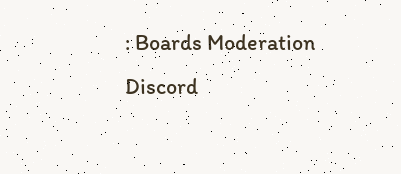: Boards Moderation Discord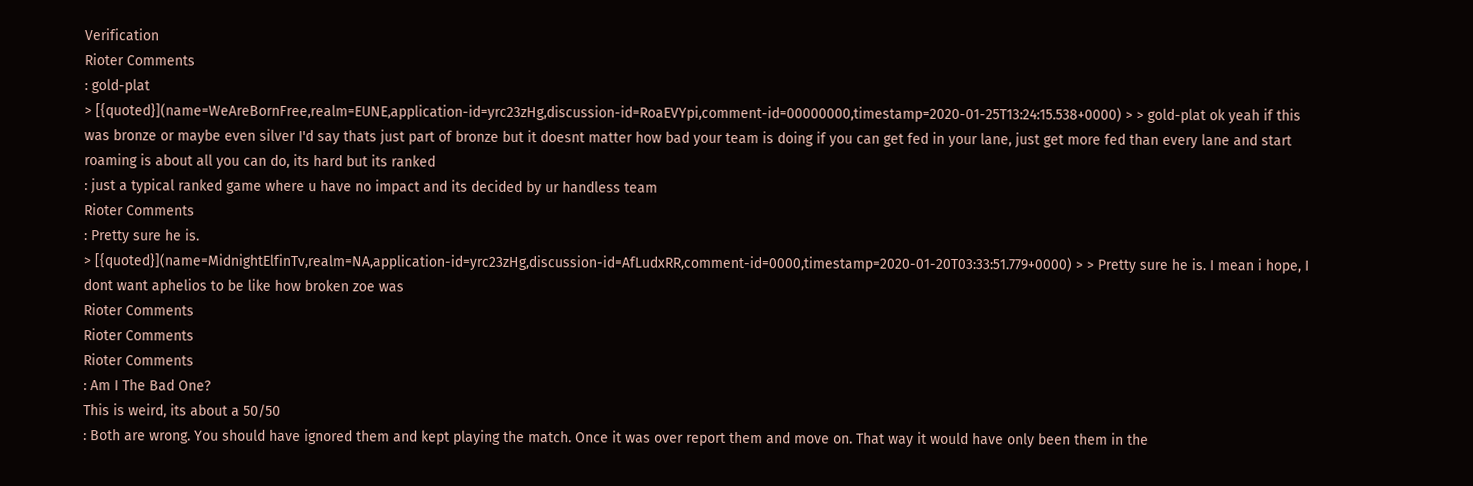Verification
Rioter Comments
: gold-plat
> [{quoted}](name=WeAreBornFree,realm=EUNE,application-id=yrc23zHg,discussion-id=RoaEVYpi,comment-id=00000000,timestamp=2020-01-25T13:24:15.538+0000) > > gold-plat ok yeah if this was bronze or maybe even silver I'd say thats just part of bronze but it doesnt matter how bad your team is doing if you can get fed in your lane, just get more fed than every lane and start roaming is about all you can do, its hard but its ranked
: just a typical ranked game where u have no impact and its decided by ur handless team
Rioter Comments
: Pretty sure he is.
> [{quoted}](name=MidnightElfinTv,realm=NA,application-id=yrc23zHg,discussion-id=AfLudxRR,comment-id=0000,timestamp=2020-01-20T03:33:51.779+0000) > > Pretty sure he is. I mean i hope, I dont want aphelios to be like how broken zoe was
Rioter Comments
Rioter Comments
Rioter Comments
: Am I The Bad One?
This is weird, its about a 50/50
: Both are wrong. You should have ignored them and kept playing the match. Once it was over report them and move on. That way it would have only been them in the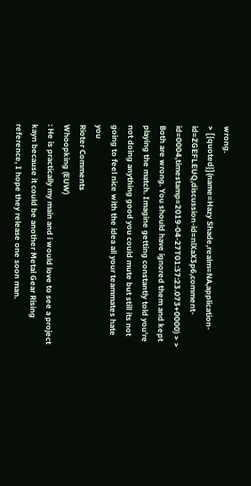wrong.
> [{quoted}](name=Hazy Shade,realm=NA,application-id=ZGEFLEUQ,discussion-id=nlXaX3p6,comment-id=0004,timestamp=2019-04-27T01:37:23.073+0000) > > Both are wrong. You should have ignored them and kept playing the match. Imagine getting constantly told you're not doing anything good you could mute but still its not going to feel nice with the idea all your teammates hate you
Rioter Comments
Whoopking (EUW)
: He is practically my main and i would love to see a project kayn because it could be another Metal Gear Rising reference, I hope they release one soon man.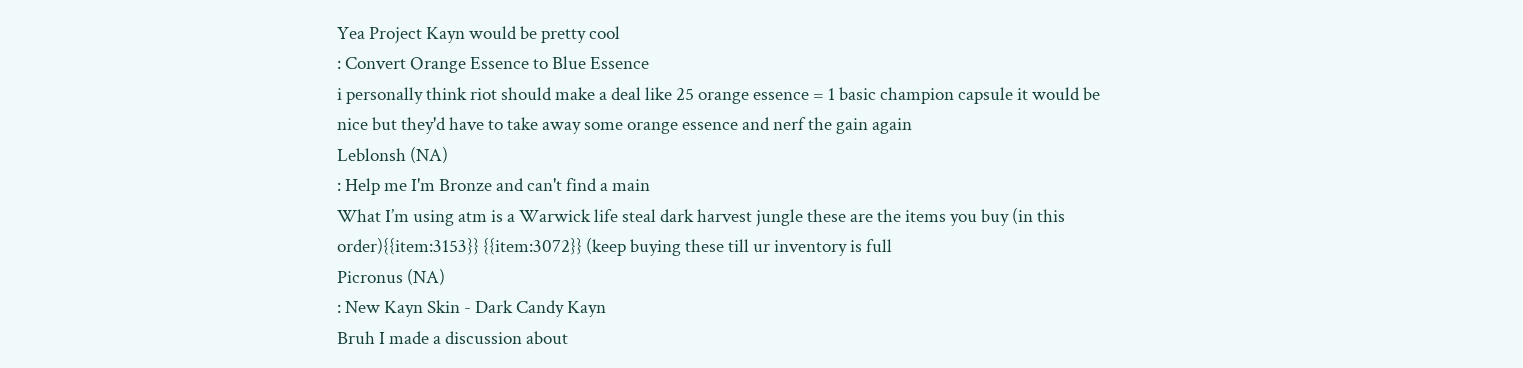Yea Project Kayn would be pretty cool
: Convert Orange Essence to Blue Essence
i personally think riot should make a deal like 25 orange essence = 1 basic champion capsule it would be nice but they'd have to take away some orange essence and nerf the gain again
Leblonsh (NA)
: Help me I'm Bronze and can't find a main
What I’m using atm is a Warwick life steal dark harvest jungle these are the items you buy (in this order){{item:3153}} {{item:3072}} (keep buying these till ur inventory is full
Picronus (NA)
: New Kayn Skin - Dark Candy Kayn
Bruh I made a discussion about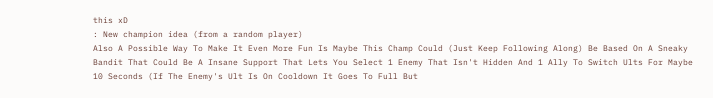this xD
: New champion idea (from a random player)
Also A Possible Way To Make It Even More Fun Is Maybe This Champ Could (Just Keep Following Along) Be Based On A Sneaky Bandit That Could Be A Insane Support That Lets You Select 1 Enemy That Isn't Hidden And 1 Ally To Switch Ults For Maybe 10 Seconds (If The Enemy's Ult Is On Cooldown It Goes To Full But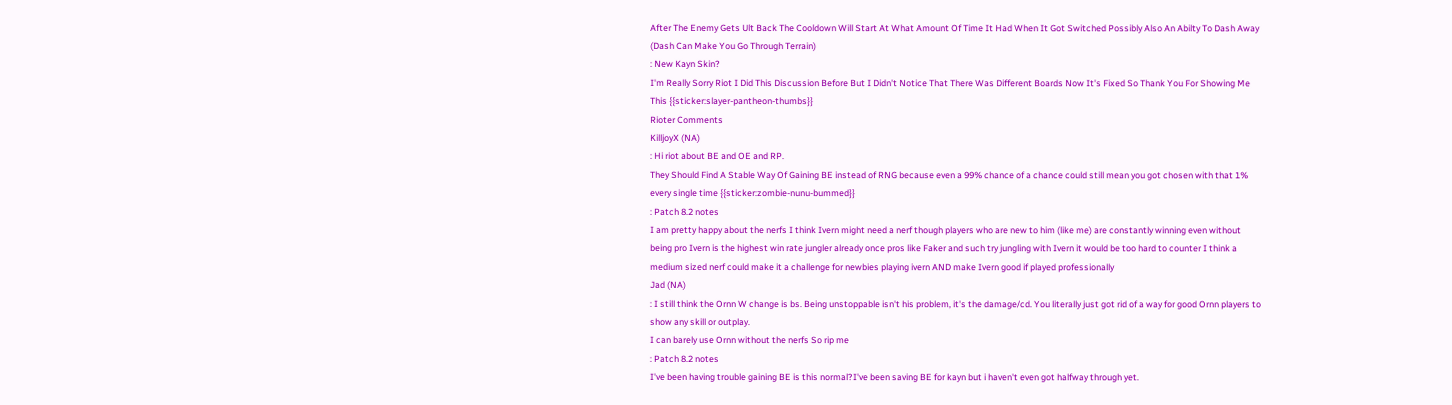After The Enemy Gets Ult Back The Cooldown Will Start At What Amount Of Time It Had When It Got Switched Possibly Also An Abilty To Dash Away (Dash Can Make You Go Through Terrain)
: New Kayn Skin?
I'm Really Sorry Riot I Did This Discussion Before But I Didn't Notice That There Was Different Boards Now It's Fixed So Thank You For Showing Me This {{sticker:slayer-pantheon-thumbs}}
Rioter Comments
KilljoyX (NA)
: Hi riot about BE and OE and RP.
They Should Find A Stable Way Of Gaining BE instead of RNG because even a 99% chance of a chance could still mean you got chosen with that 1% every single time {{sticker:zombie-nunu-bummed}}
: Patch 8.2 notes
I am pretty happy about the nerfs I think Ivern might need a nerf though players who are new to him (like me) are constantly winning even without being pro Ivern is the highest win rate jungler already once pros like Faker and such try jungling with Ivern it would be too hard to counter I think a medium sized nerf could make it a challenge for newbies playing ivern AND make Ivern good if played professionally
Jad (NA)
: I still think the Ornn W change is bs. Being unstoppable isn't his problem, it's the damage/cd. You literally just got rid of a way for good Ornn players to show any skill or outplay.
I can barely use Ornn without the nerfs So rip me
: Patch 8.2 notes
I've been having trouble gaining BE is this normal?I've been saving BE for kayn but i haven't even got halfway through yet.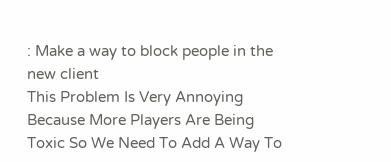: Make a way to block people in the new client
This Problem Is Very Annoying Because More Players Are Being Toxic So We Need To Add A Way To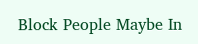Block People Maybe In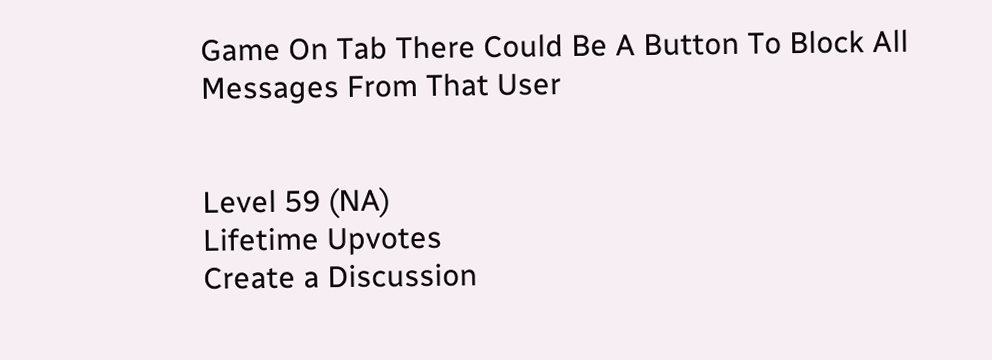Game On Tab There Could Be A Button To Block All Messages From That User


Level 59 (NA)
Lifetime Upvotes
Create a Discussion